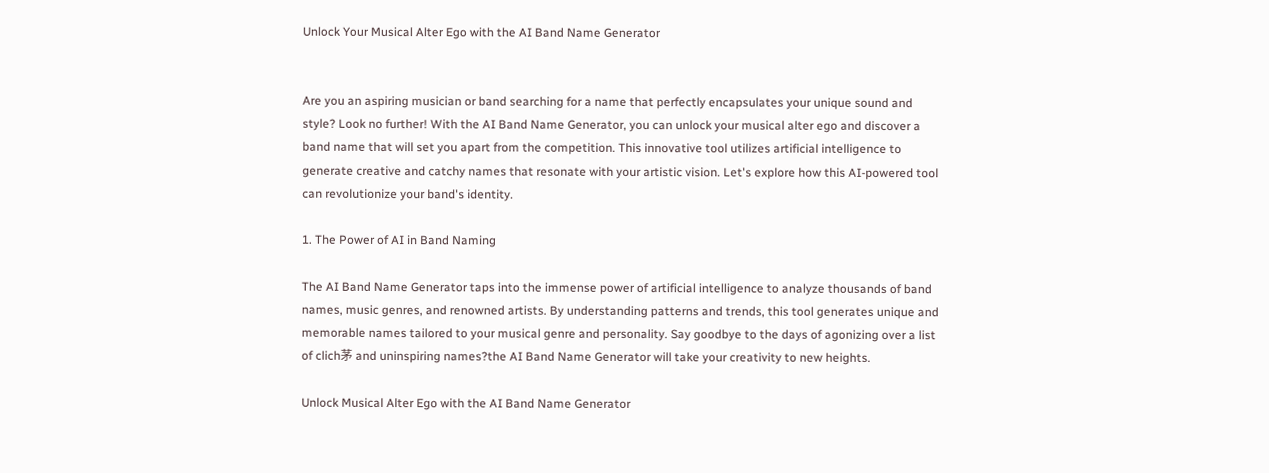Unlock Your Musical Alter Ego with the AI Band Name Generator


Are you an aspiring musician or band searching for a name that perfectly encapsulates your unique sound and style? Look no further! With the AI Band Name Generator, you can unlock your musical alter ego and discover a band name that will set you apart from the competition. This innovative tool utilizes artificial intelligence to generate creative and catchy names that resonate with your artistic vision. Let's explore how this AI-powered tool can revolutionize your band's identity.

1. The Power of AI in Band Naming

The AI Band Name Generator taps into the immense power of artificial intelligence to analyze thousands of band names, music genres, and renowned artists. By understanding patterns and trends, this tool generates unique and memorable names tailored to your musical genre and personality. Say goodbye to the days of agonizing over a list of clich茅 and uninspiring names?the AI Band Name Generator will take your creativity to new heights.

Unlock Musical Alter Ego with the AI Band Name Generator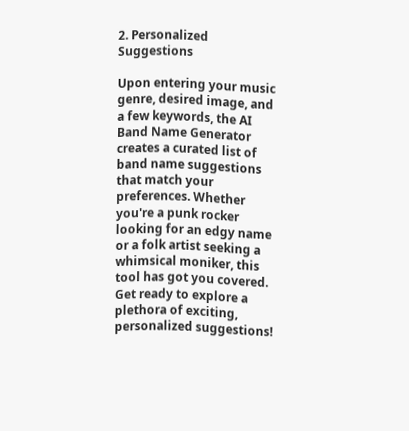2. Personalized Suggestions

Upon entering your music genre, desired image, and a few keywords, the AI Band Name Generator creates a curated list of band name suggestions that match your preferences. Whether you're a punk rocker looking for an edgy name or a folk artist seeking a whimsical moniker, this tool has got you covered. Get ready to explore a plethora of exciting, personalized suggestions!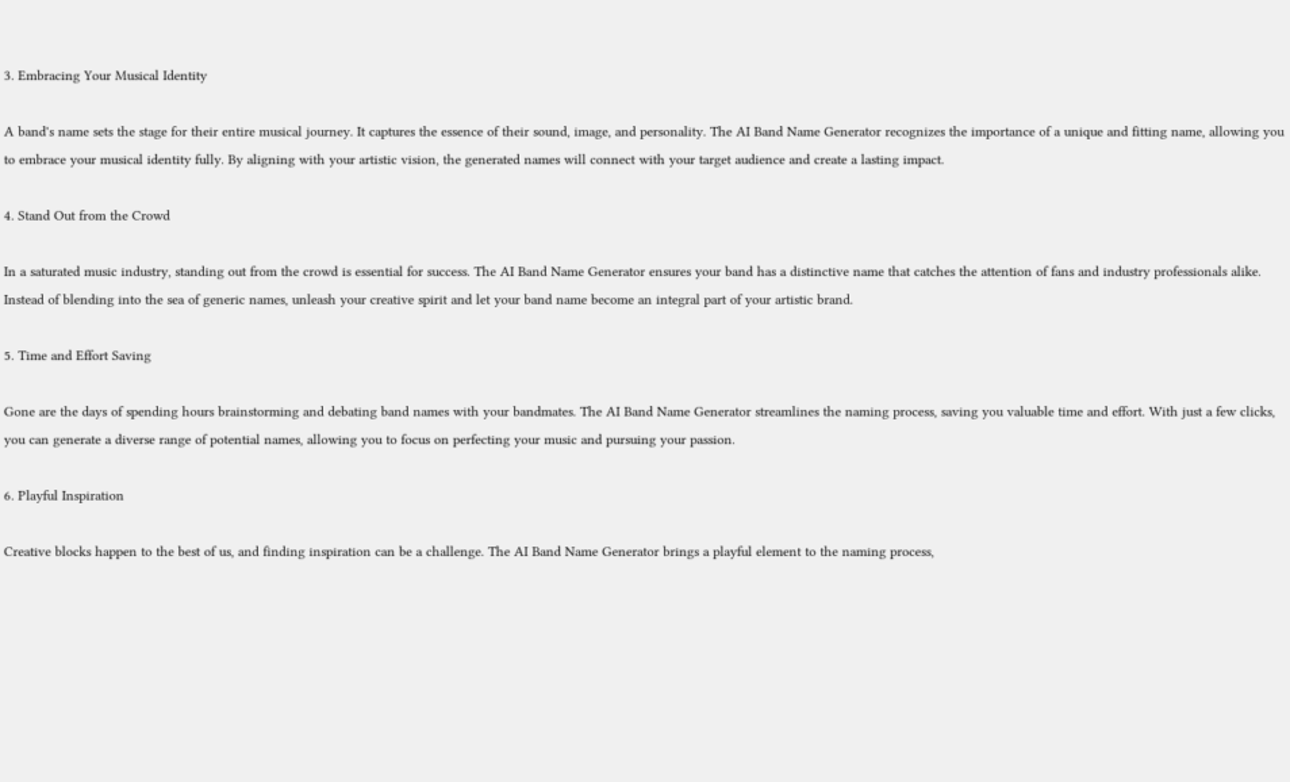3. Embracing Your Musical Identity

A band's name sets the stage for their entire musical journey. It captures the essence of their sound, image, and personality. The AI Band Name Generator recognizes the importance of a unique and fitting name, allowing you to embrace your musical identity fully. By aligning with your artistic vision, the generated names will connect with your target audience and create a lasting impact.

4. Stand Out from the Crowd

In a saturated music industry, standing out from the crowd is essential for success. The AI Band Name Generator ensures your band has a distinctive name that catches the attention of fans and industry professionals alike. Instead of blending into the sea of generic names, unleash your creative spirit and let your band name become an integral part of your artistic brand.

5. Time and Effort Saving

Gone are the days of spending hours brainstorming and debating band names with your bandmates. The AI Band Name Generator streamlines the naming process, saving you valuable time and effort. With just a few clicks, you can generate a diverse range of potential names, allowing you to focus on perfecting your music and pursuing your passion.

6. Playful Inspiration

Creative blocks happen to the best of us, and finding inspiration can be a challenge. The AI Band Name Generator brings a playful element to the naming process,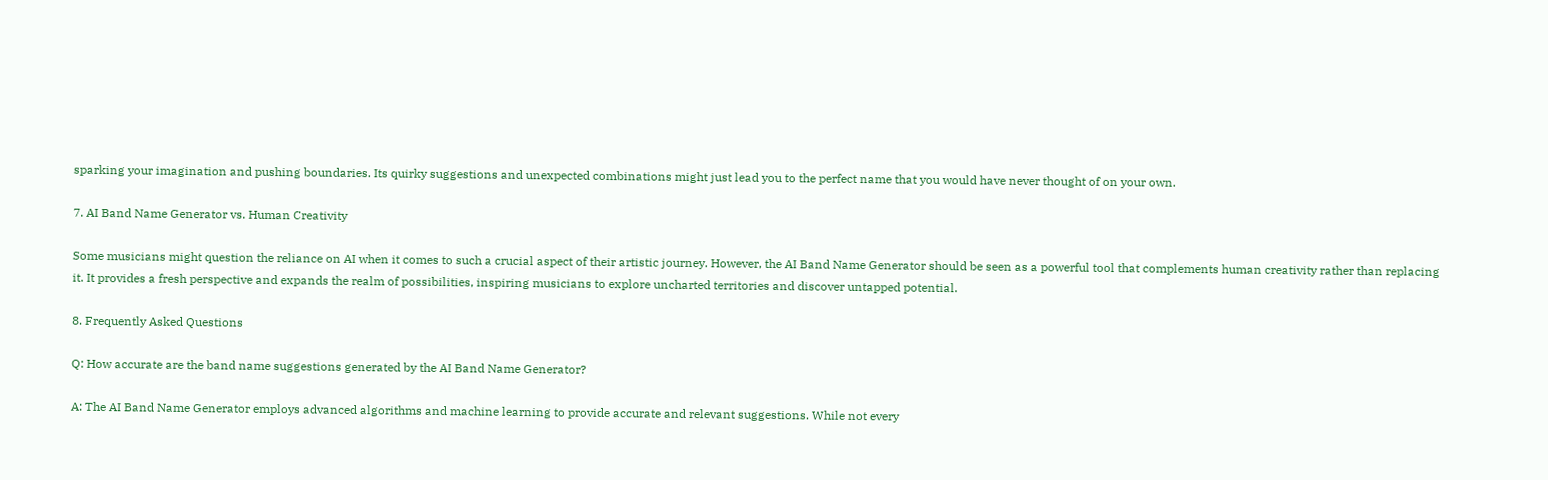sparking your imagination and pushing boundaries. Its quirky suggestions and unexpected combinations might just lead you to the perfect name that you would have never thought of on your own.

7. AI Band Name Generator vs. Human Creativity

Some musicians might question the reliance on AI when it comes to such a crucial aspect of their artistic journey. However, the AI Band Name Generator should be seen as a powerful tool that complements human creativity rather than replacing it. It provides a fresh perspective and expands the realm of possibilities, inspiring musicians to explore uncharted territories and discover untapped potential.

8. Frequently Asked Questions

Q: How accurate are the band name suggestions generated by the AI Band Name Generator?

A: The AI Band Name Generator employs advanced algorithms and machine learning to provide accurate and relevant suggestions. While not every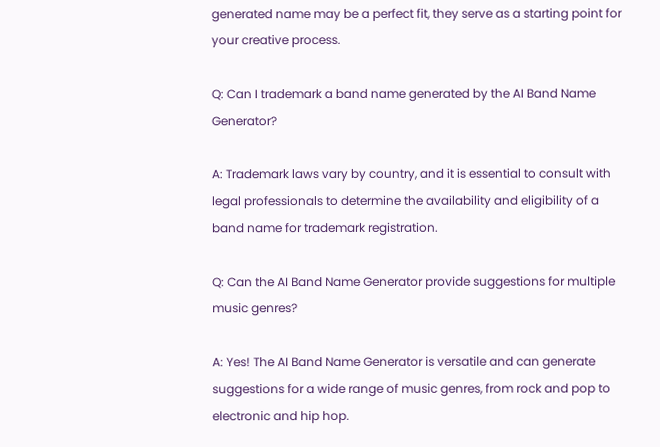generated name may be a perfect fit, they serve as a starting point for your creative process.

Q: Can I trademark a band name generated by the AI Band Name Generator?

A: Trademark laws vary by country, and it is essential to consult with legal professionals to determine the availability and eligibility of a band name for trademark registration.

Q: Can the AI Band Name Generator provide suggestions for multiple music genres?

A: Yes! The AI Band Name Generator is versatile and can generate suggestions for a wide range of music genres, from rock and pop to electronic and hip hop.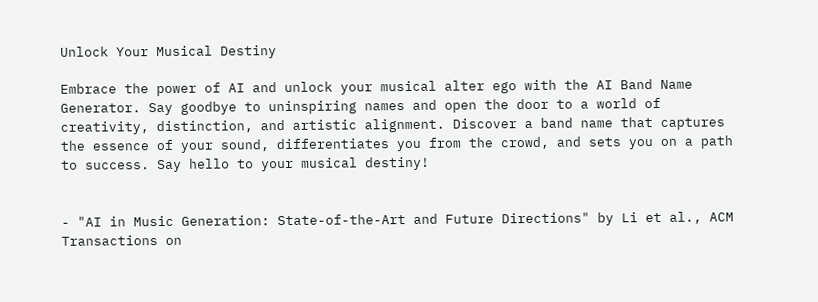Unlock Your Musical Destiny

Embrace the power of AI and unlock your musical alter ego with the AI Band Name Generator. Say goodbye to uninspiring names and open the door to a world of creativity, distinction, and artistic alignment. Discover a band name that captures the essence of your sound, differentiates you from the crowd, and sets you on a path to success. Say hello to your musical destiny!


- "AI in Music Generation: State-of-the-Art and Future Directions" by Li et al., ACM Transactions on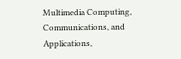Multimedia Computing, Communications, and Applications,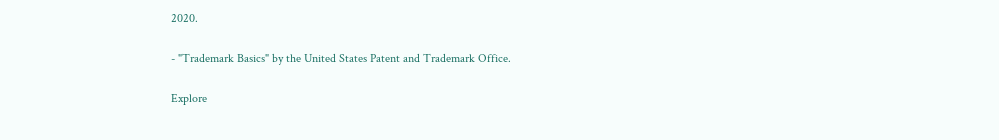2020.

- "Trademark Basics" by the United States Patent and Trademark Office.

Explore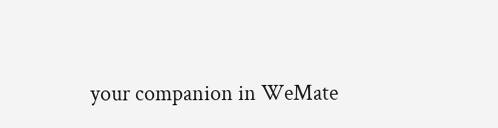your companion in WeMate